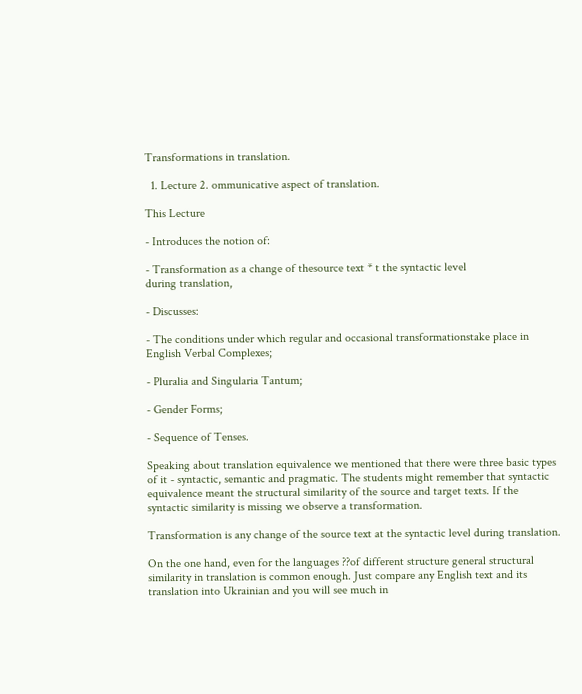Transformations in translation.

  1. Lecture 2. ommunicative aspect of translation.

This Lecture

- Introduces the notion of:

- Transformation as a change of thesource text * t the syntactic level
during translation,

- Discusses:

- The conditions under which regular and occasional transformationstake place in English Verbal Complexes;

- Pluralia and Singularia Tantum;

- Gender Forms;

- Sequence of Tenses.

Speaking about translation equivalence we mentioned that there were three basic types of it - syntactic, semantic and pragmatic. The students might remember that syntactic equivalence meant the structural similarity of the source and target texts. If the syntactic similarity is missing we observe a transformation.

Transformation is any change of the source text at the syntactic level during translation.

On the one hand, even for the languages ??of different structure general structural similarity in translation is common enough. Just compare any English text and its translation into Ukrainian and you will see much in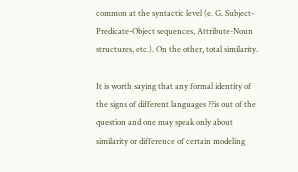common at the syntactic level (e. G. Subject-Predicate-Object sequences, Attribute-Noun structures, etc.). On the other, total similarity.

It is worth saying that any formal identity of the signs of different languages ??is out of the question and one may speak only about similarity or difference of certain modeling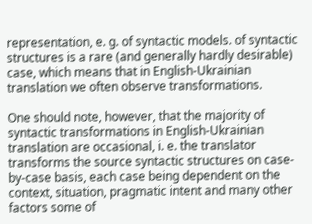representation, e. g. of syntactic models. of syntactic structures is a rare (and generally hardly desirable) case, which means that in English-Ukrainian translation we often observe transformations.

One should note, however, that the majority of syntactic transformations in English-Ukrainian translation are occasional, i. e. the translator transforms the source syntactic structures on case-by-case basis, each case being dependent on the context, situation, pragmatic intent and many other factors some of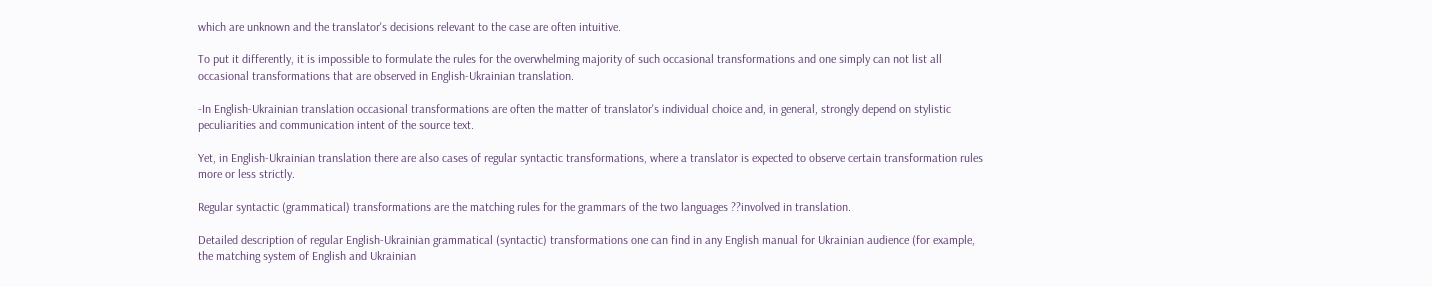which are unknown and the translator's decisions relevant to the case are often intuitive.

To put it differently, it is impossible to formulate the rules for the overwhelming majority of such occasional transformations and one simply can not list all occasional transformations that are observed in English-Ukrainian translation.

-In English-Ukrainian translation occasional transformations are often the matter of translator's individual choice and, in general, strongly depend on stylistic peculiarities and communication intent of the source text.

Yet, in English-Ukrainian translation there are also cases of regular syntactic transformations, where a translator is expected to observe certain transformation rules more or less strictly.

Regular syntactic (grammatical) transformations are the matching rules for the grammars of the two languages ??involved in translation.

Detailed description of regular English-Ukrainian grammatical (syntactic) transformations one can find in any English manual for Ukrainian audience (for example, the matching system of English and Ukrainian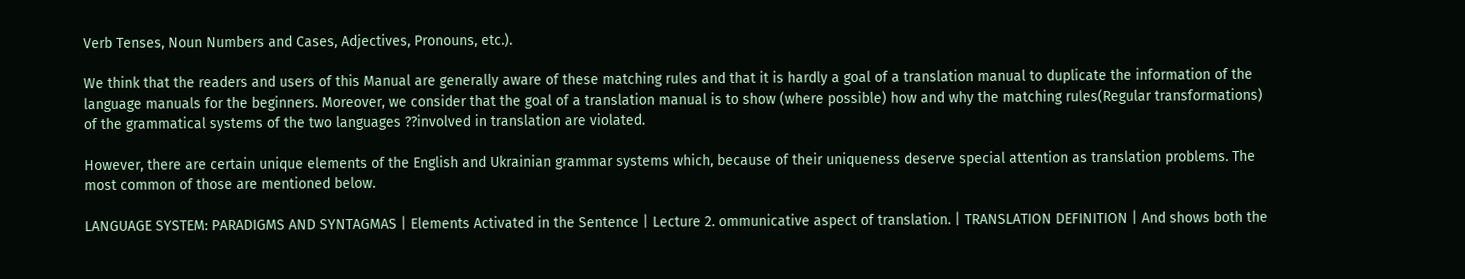Verb Tenses, Noun Numbers and Cases, Adjectives, Pronouns, etc.).

We think that the readers and users of this Manual are generally aware of these matching rules and that it is hardly a goal of a translation manual to duplicate the information of the language manuals for the beginners. Moreover, we consider that the goal of a translation manual is to show (where possible) how and why the matching rules(Regular transformations) of the grammatical systems of the two languages ??involved in translation are violated.

However, there are certain unique elements of the English and Ukrainian grammar systems which, because of their uniqueness deserve special attention as translation problems. The most common of those are mentioned below.

LANGUAGE SYSTEM: PARADIGMS AND SYNTAGMAS | Elements Activated in the Sentence | Lecture 2. ommunicative aspect of translation. | TRANSLATION DEFINITION | And shows both the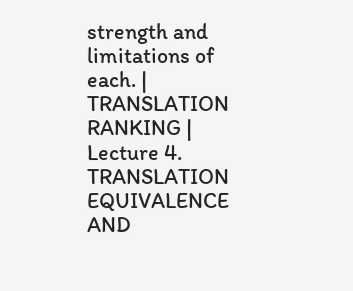strength and limitations of each. | TRANSLATION RANKING | Lecture 4. TRANSLATION EQUIVALENCE AND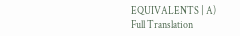EQUIVALENTS | A) Full Translation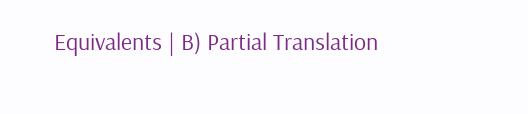Equivalents | B) Partial Translation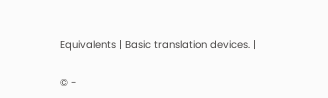Equivalents | Basic translation devices. |

© -